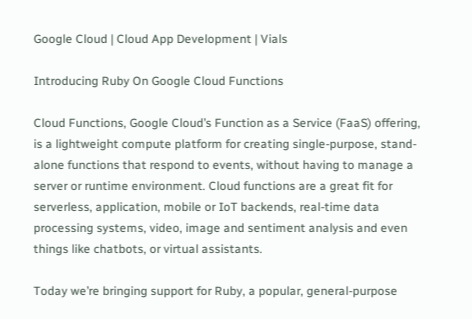Google Cloud | Cloud App Development | Vials

Introducing Ruby On Google Cloud Functions

Cloud Functions, Google Cloud’s Function as a Service (FaaS) offering, is a lightweight compute platform for creating single-purpose, stand-alone functions that respond to events, without having to manage a server or runtime environment. Cloud functions are a great fit for serverless, application, mobile or IoT backends, real-time data processing systems, video, image and sentiment analysis and even things like chatbots, or virtual assistants.

Today we’re bringing support for Ruby, a popular, general-purpose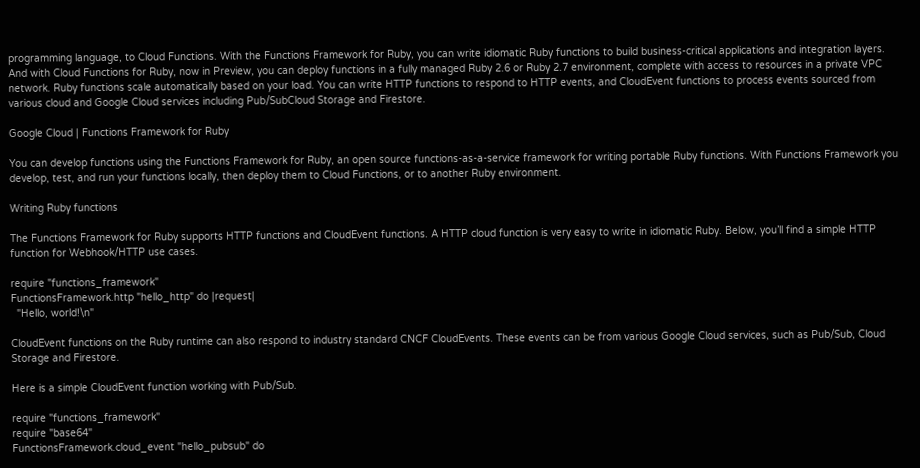programming language, to Cloud Functions. With the Functions Framework for Ruby, you can write idiomatic Ruby functions to build business-critical applications and integration layers. And with Cloud Functions for Ruby, now in Preview, you can deploy functions in a fully managed Ruby 2.6 or Ruby 2.7 environment, complete with access to resources in a private VPC network. Ruby functions scale automatically based on your load. You can write HTTP functions to respond to HTTP events, and CloudEvent functions to process events sourced from various cloud and Google Cloud services including Pub/SubCloud Storage and Firestore.

Google Cloud | Functions Framework for Ruby

You can develop functions using the Functions Framework for Ruby, an open source functions-as-a-service framework for writing portable Ruby functions. With Functions Framework you develop, test, and run your functions locally, then deploy them to Cloud Functions, or to another Ruby environment.

Writing Ruby functions

The Functions Framework for Ruby supports HTTP functions and CloudEvent functions. A HTTP cloud function is very easy to write in idiomatic Ruby. Below, you’ll find a simple HTTP function for Webhook/HTTP use cases.

require "functions_framework"
FunctionsFramework.http "hello_http" do |request|
  "Hello, world!\n"

CloudEvent functions on the Ruby runtime can also respond to industry standard CNCF CloudEvents. These events can be from various Google Cloud services, such as Pub/Sub, Cloud Storage and Firestore.

Here is a simple CloudEvent function working with Pub/Sub.

require "functions_framework"
require "base64"
FunctionsFramework.cloud_event "hello_pubsub" do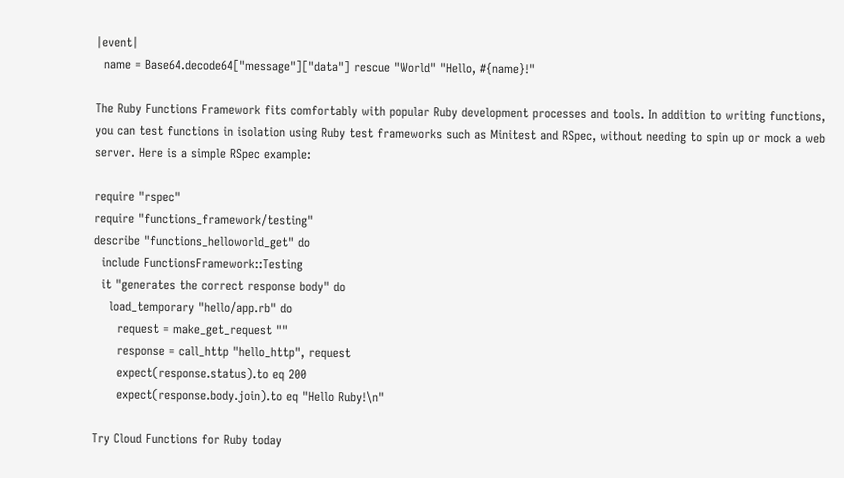|event|
  name = Base64.decode64["message"]["data"] rescue "World" "Hello, #{name}!"

The Ruby Functions Framework fits comfortably with popular Ruby development processes and tools. In addition to writing functions, you can test functions in isolation using Ruby test frameworks such as Minitest and RSpec, without needing to spin up or mock a web server. Here is a simple RSpec example:

require "rspec"
require "functions_framework/testing"
describe "functions_helloworld_get" do
  include FunctionsFramework::Testing
  it "generates the correct response body" do
    load_temporary "hello/app.rb" do
      request = make_get_request ""
      response = call_http "hello_http", request
      expect(response.status).to eq 200
      expect(response.body.join).to eq "Hello Ruby!\n"

Try Cloud Functions for Ruby today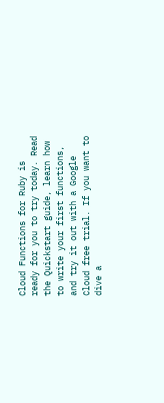Cloud Functions for Ruby is ready for you to try today. Read the Quickstart guide, learn how to write your first functions, and try it out with a Google Cloud free trial. If you want to dive a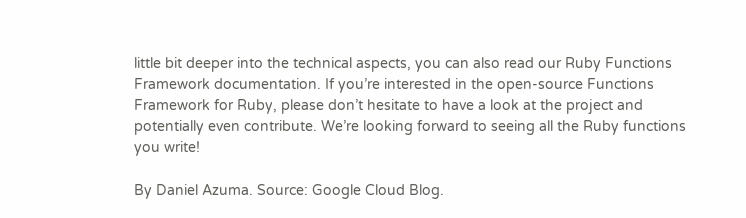little bit deeper into the technical aspects, you can also read our Ruby Functions Framework documentation. If you’re interested in the open-source Functions Framework for Ruby, please don’t hesitate to have a look at the project and potentially even contribute. We’re looking forward to seeing all the Ruby functions you write!

By Daniel Azuma. Source: Google Cloud Blog.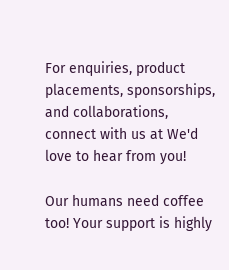For enquiries, product placements, sponsorships, and collaborations, connect with us at We'd love to hear from you!

Our humans need coffee too! Your support is highly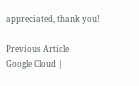appreciated, thank you!

Previous Article
Google Cloud |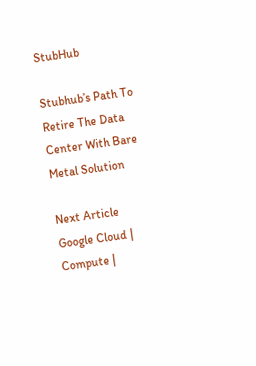StubHub

Stubhub’s Path To Retire The Data Center With Bare Metal Solution

Next Article
Google Cloud | Compute |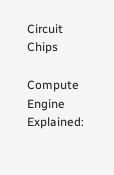Circuit Chips

Compute Engine Explained: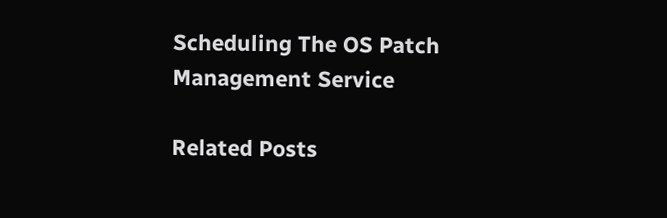Scheduling The OS Patch Management Service

Related Posts